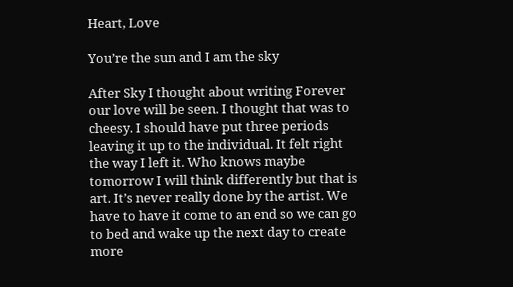Heart, Love

You’re the sun and I am the sky

After Sky I thought about writing Forever our love will be seen. I thought that was to cheesy. I should have put three periods leaving it up to the individual. It felt right the way I left it. Who knows maybe tomorrow I will think differently but that is art. It’s never really done by the artist. We have to have it come to an end so we can go to bed and wake up the next day to create more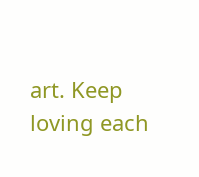art. Keep loving each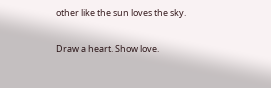other like the sun loves the sky.

Draw a heart. Show love.